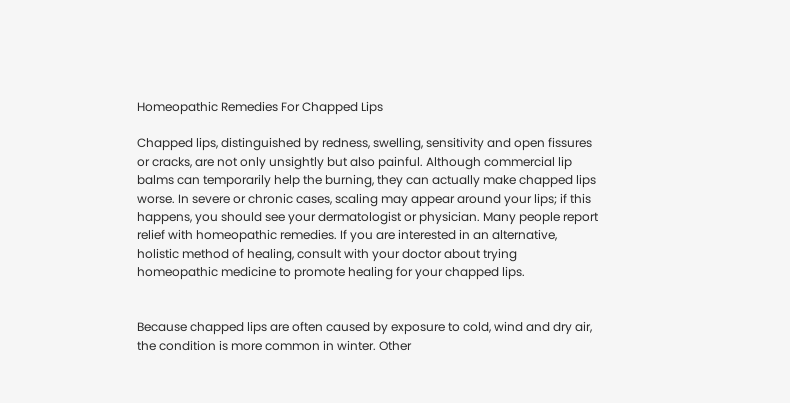Homeopathic Remedies For Chapped Lips

Chapped lips, distinguished by redness, swelling, sensitivity and open fissures or cracks, are not only unsightly but also painful. Although commercial lip balms can temporarily help the burning, they can actually make chapped lips worse. In severe or chronic cases, scaling may appear around your lips; if this happens, you should see your dermatologist or physician. Many people report relief with homeopathic remedies. If you are interested in an alternative, holistic method of healing, consult with your doctor about trying homeopathic medicine to promote healing for your chapped lips.


Because chapped lips are often caused by exposure to cold, wind and dry air, the condition is more common in winter. Other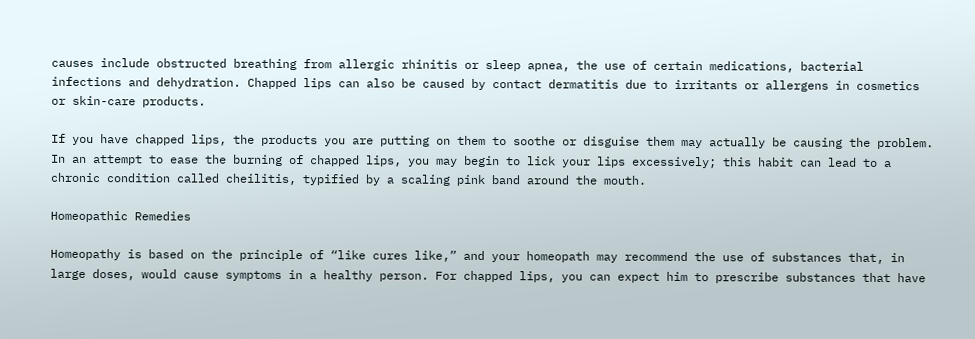causes include obstructed breathing from allergic rhinitis or sleep apnea, the use of certain medications, bacterial infections and dehydration. Chapped lips can also be caused by contact dermatitis due to irritants or allergens in cosmetics or skin-care products.

If you have chapped lips, the products you are putting on them to soothe or disguise them may actually be causing the problem. In an attempt to ease the burning of chapped lips, you may begin to lick your lips excessively; this habit can lead to a chronic condition called cheilitis, typified by a scaling pink band around the mouth.

Homeopathic Remedies

Homeopathy is based on the principle of “like cures like,” and your homeopath may recommend the use of substances that, in large doses, would cause symptoms in a healthy person. For chapped lips, you can expect him to prescribe substances that have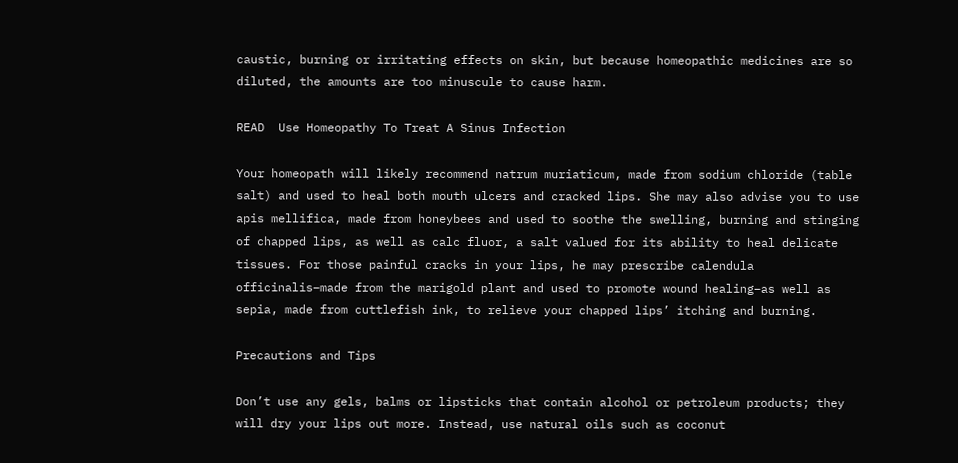caustic, burning or irritating effects on skin, but because homeopathic medicines are so diluted, the amounts are too minuscule to cause harm.

READ  Use Homeopathy To Treat A Sinus Infection

Your homeopath will likely recommend natrum muriaticum, made from sodium chloride (table salt) and used to heal both mouth ulcers and cracked lips. She may also advise you to use apis mellifica, made from honeybees and used to soothe the swelling, burning and stinging of chapped lips, as well as calc fluor, a salt valued for its ability to heal delicate tissues. For those painful cracks in your lips, he may prescribe calendula officinalis–made from the marigold plant and used to promote wound healing–as well as sepia, made from cuttlefish ink, to relieve your chapped lips’ itching and burning.

Precautions and Tips

Don’t use any gels, balms or lipsticks that contain alcohol or petroleum products; they will dry your lips out more. Instead, use natural oils such as coconut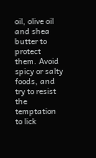oil, olive oil and shea butter to protect them. Avoid spicy or salty foods, and try to resist the temptation to lick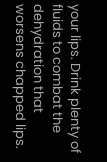your lips. Drink plenty of fluids to combat the dehydration that worsens chapped lips.